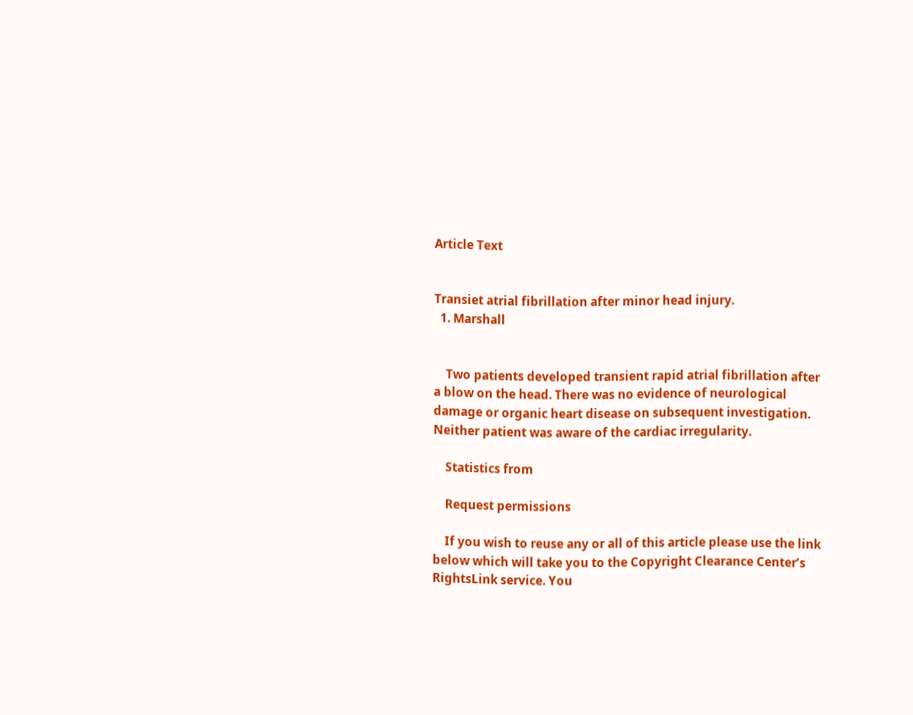Article Text


Transiet atrial fibrillation after minor head injury.
  1. Marshall


    Two patients developed transient rapid atrial fibrillation after a blow on the head. There was no evidence of neurological damage or organic heart disease on subsequent investigation. Neither patient was aware of the cardiac irregularity.

    Statistics from

    Request permissions

    If you wish to reuse any or all of this article please use the link below which will take you to the Copyright Clearance Center’s RightsLink service. You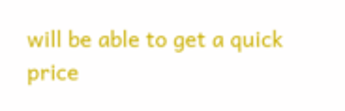will be able to get a quick price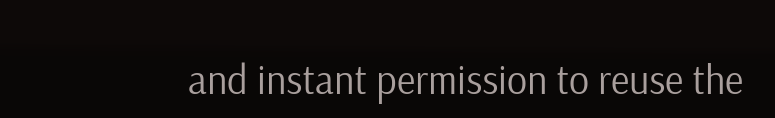and instant permission to reuse the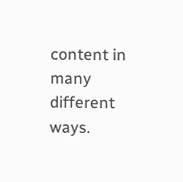content in many different ways.